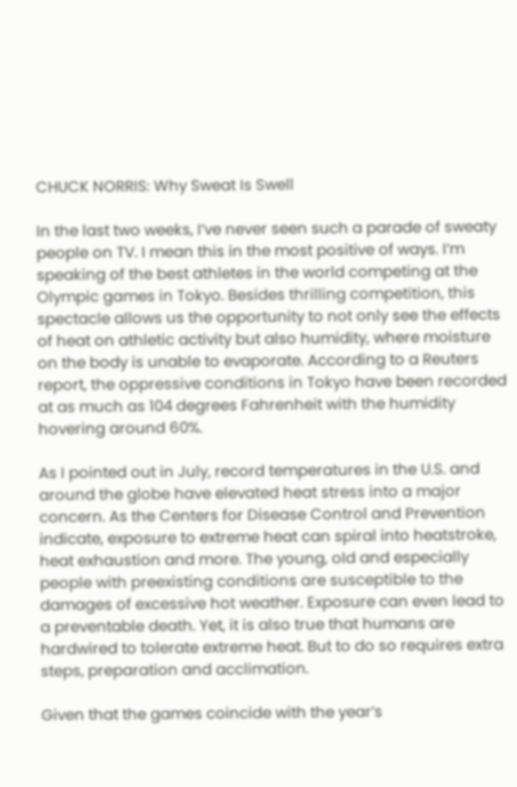CHUCK NORRIS: Why Sweat Is Swell

In the last two weeks, I’ve never seen such a parade of sweaty people on TV. I mean this in the most positive of ways. I’m speaking of the best athletes in the world competing at the Olympic games in Tokyo. Besides thrilling competition, this spectacle allows us the opportunity to not only see the effects of heat on athletic activity but also humidity, where moisture on the body is unable to evaporate. According to a Reuters report, the oppressive conditions in Tokyo have been recorded at as much as 104 degrees Fahrenheit with the humidity hovering around 60%.

As I pointed out in July, record temperatures in the U.S. and around the globe have elevated heat stress into a major concern. As the Centers for Disease Control and Prevention indicate, exposure to extreme heat can spiral into heatstroke, heat exhaustion and more. The young, old and especially people with preexisting conditions are susceptible to the damages of excessive hot weather. Exposure can even lead to a preventable death. Yet, it is also true that humans are hardwired to tolerate extreme heat. But to do so requires extra steps, preparation and acclimation.

Given that the games coincide with the year’s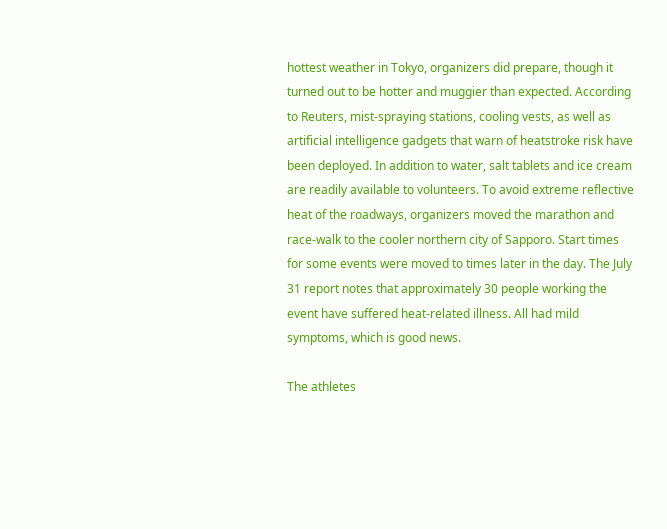hottest weather in Tokyo, organizers did prepare, though it turned out to be hotter and muggier than expected. According to Reuters, mist-spraying stations, cooling vests, as well as artificial intelligence gadgets that warn of heatstroke risk have been deployed. In addition to water, salt tablets and ice cream are readily available to volunteers. To avoid extreme reflective heat of the roadways, organizers moved the marathon and race-walk to the cooler northern city of Sapporo. Start times for some events were moved to times later in the day. The July 31 report notes that approximately 30 people working the event have suffered heat-related illness. All had mild symptoms, which is good news.

The athletes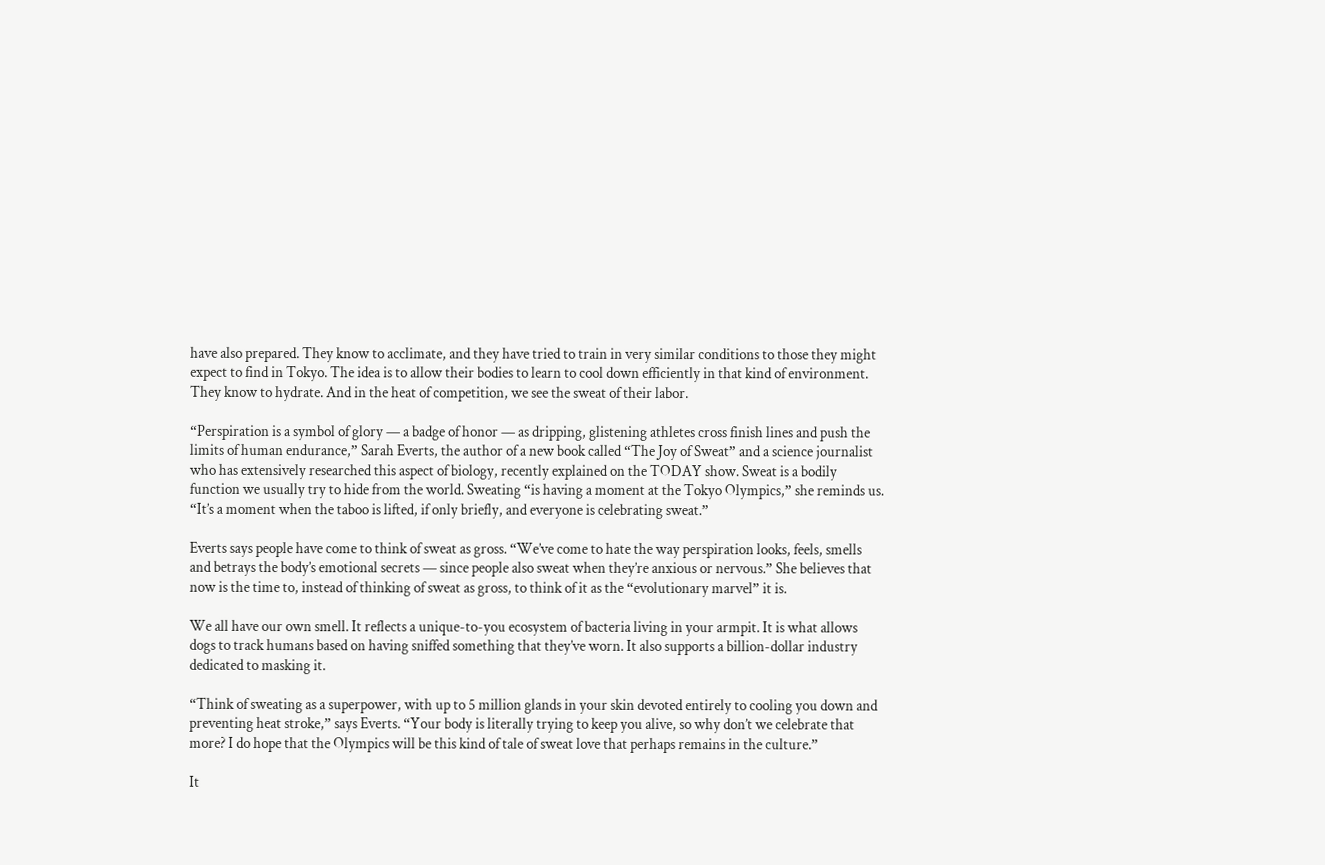have also prepared. They know to acclimate, and they have tried to train in very similar conditions to those they might expect to find in Tokyo. The idea is to allow their bodies to learn to cool down efficiently in that kind of environment. They know to hydrate. And in the heat of competition, we see the sweat of their labor.

“Perspiration is a symbol of glory — a badge of honor — as dripping, glistening athletes cross finish lines and push the limits of human endurance,” Sarah Everts, the author of a new book called “The Joy of Sweat” and a science journalist who has extensively researched this aspect of biology, recently explained on the TODAY show. Sweat is a bodily function we usually try to hide from the world. Sweating “is having a moment at the Tokyo Olympics,” she reminds us. “It’s a moment when the taboo is lifted, if only briefly, and everyone is celebrating sweat.”

Everts says people have come to think of sweat as gross. “We’ve come to hate the way perspiration looks, feels, smells and betrays the body’s emotional secrets — since people also sweat when they’re anxious or nervous.” She believes that now is the time to, instead of thinking of sweat as gross, to think of it as the “evolutionary marvel” it is.

We all have our own smell. It reflects a unique-to-you ecosystem of bacteria living in your armpit. It is what allows dogs to track humans based on having sniffed something that they’ve worn. It also supports a billion-dollar industry dedicated to masking it.

“Think of sweating as a superpower, with up to 5 million glands in your skin devoted entirely to cooling you down and preventing heat stroke,” says Everts. “Your body is literally trying to keep you alive, so why don’t we celebrate that more? I do hope that the Olympics will be this kind of tale of sweat love that perhaps remains in the culture.”

It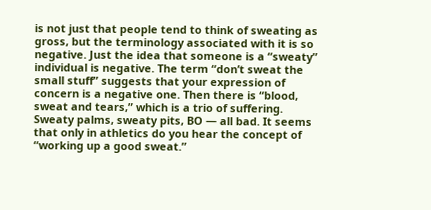is not just that people tend to think of sweating as gross, but the terminology associated with it is so negative. Just the idea that someone is a “sweaty” individual is negative. The term “don’t sweat the small stuff” suggests that your expression of concern is a negative one. Then there is “blood, sweat and tears,” which is a trio of suffering. Sweaty palms, sweaty pits, BO — all bad. It seems that only in athletics do you hear the concept of “working up a good sweat.”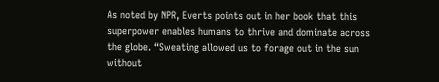As noted by NPR, Everts points out in her book that this superpower enables humans to thrive and dominate across the globe. “Sweating allowed us to forage out in the sun without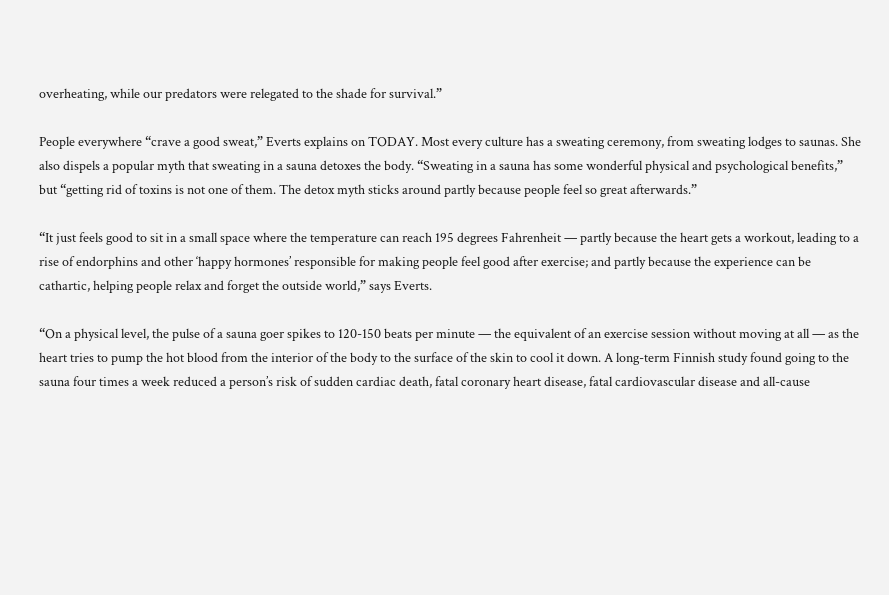overheating, while our predators were relegated to the shade for survival.”

People everywhere “crave a good sweat,” Everts explains on TODAY. Most every culture has a sweating ceremony, from sweating lodges to saunas. She also dispels a popular myth that sweating in a sauna detoxes the body. “Sweating in a sauna has some wonderful physical and psychological benefits,” but “getting rid of toxins is not one of them. The detox myth sticks around partly because people feel so great afterwards.”

“It just feels good to sit in a small space where the temperature can reach 195 degrees Fahrenheit — partly because the heart gets a workout, leading to a rise of endorphins and other ‘happy hormones’ responsible for making people feel good after exercise; and partly because the experience can be cathartic, helping people relax and forget the outside world,” says Everts.

“On a physical level, the pulse of a sauna goer spikes to 120-150 beats per minute — the equivalent of an exercise session without moving at all — as the heart tries to pump the hot blood from the interior of the body to the surface of the skin to cool it down. A long-term Finnish study found going to the sauna four times a week reduced a person’s risk of sudden cardiac death, fatal coronary heart disease, fatal cardiovascular disease and all-cause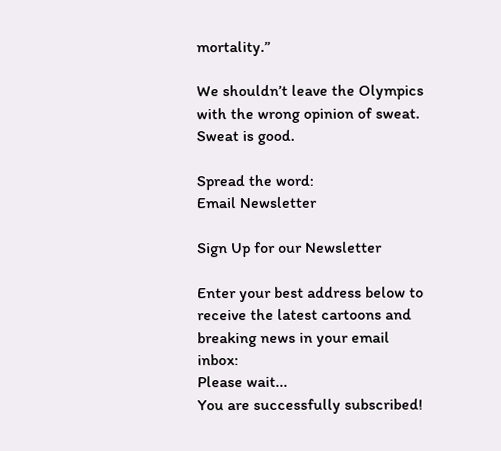mortality.”

We shouldn’t leave the Olympics with the wrong opinion of sweat. Sweat is good.

Spread the word:
Email Newsletter

Sign Up for our Newsletter

Enter your best address below to receive the latest cartoons and breaking news in your email inbox:
Please wait...
You are successfully subscribed!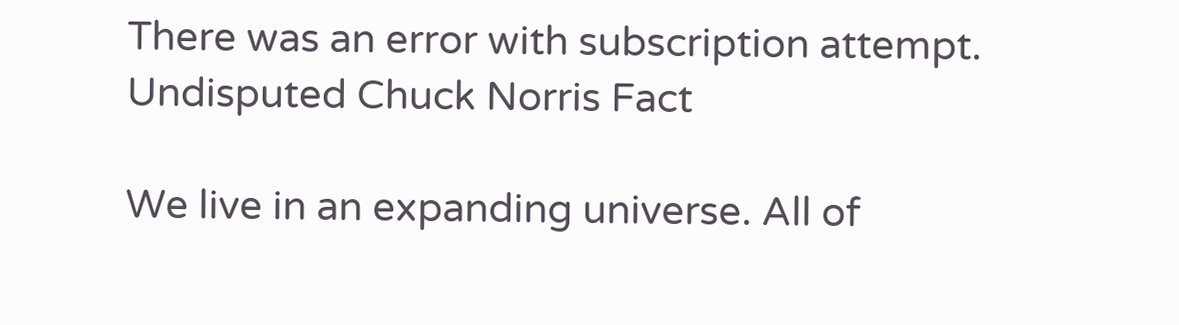There was an error with subscription attempt.
Undisputed Chuck Norris Fact

We live in an expanding universe. All of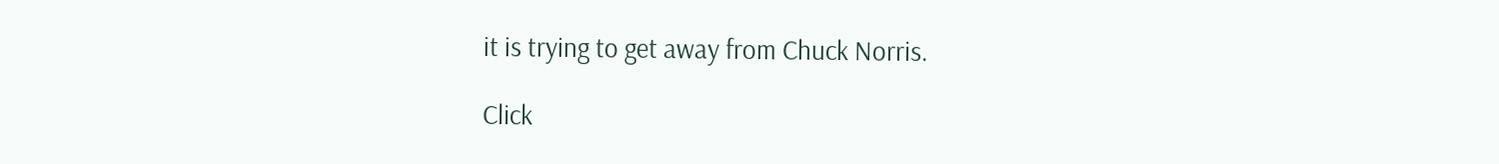it is trying to get away from Chuck Norris.

Click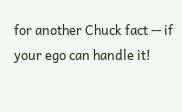for another Chuck fact -- if your ego can handle it!